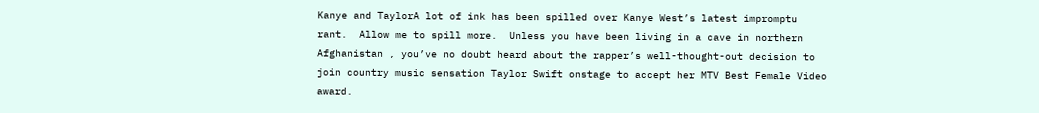Kanye and TaylorA lot of ink has been spilled over Kanye West’s latest impromptu rant.  Allow me to spill more.  Unless you have been living in a cave in northern Afghanistan , you’ve no doubt heard about the rapper’s well-thought-out decision to join country music sensation Taylor Swift onstage to accept her MTV Best Female Video award.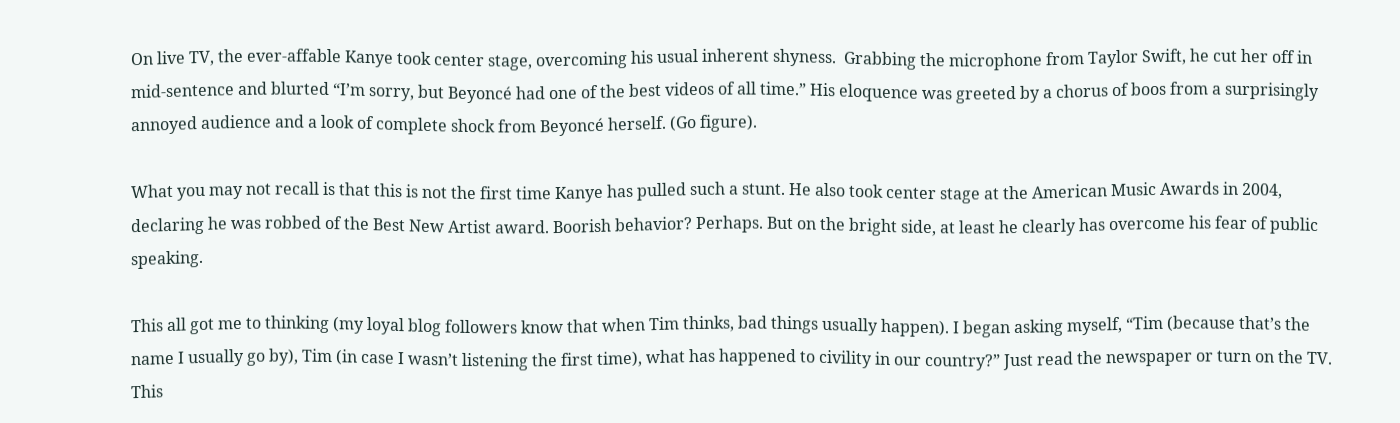On live TV, the ever-affable Kanye took center stage, overcoming his usual inherent shyness.  Grabbing the microphone from Taylor Swift, he cut her off in mid-sentence and blurted “I’m sorry, but Beyoncé had one of the best videos of all time.” His eloquence was greeted by a chorus of boos from a surprisingly annoyed audience and a look of complete shock from Beyoncé herself. (Go figure).

What you may not recall is that this is not the first time Kanye has pulled such a stunt. He also took center stage at the American Music Awards in 2004, declaring he was robbed of the Best New Artist award. Boorish behavior? Perhaps. But on the bright side, at least he clearly has overcome his fear of public speaking.

This all got me to thinking (my loyal blog followers know that when Tim thinks, bad things usually happen). I began asking myself, “Tim (because that’s the name I usually go by), Tim (in case I wasn’t listening the first time), what has happened to civility in our country?” Just read the newspaper or turn on the TV. This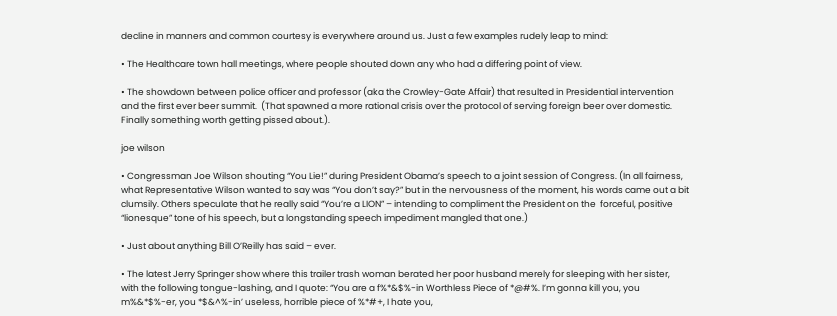decline in manners and common courtesy is everywhere around us. Just a few examples rudely leap to mind:

• The Healthcare town hall meetings, where people shouted down any who had a differing point of view.

• The showdown between police officer and professor (aka the Crowley-Gate Affair) that resulted in Presidential intervention and the first ever beer summit.  (That spawned a more rational crisis over the protocol of serving foreign beer over domestic. Finally something worth getting pissed about.).

joe wilson

• Congressman Joe Wilson shouting “You Lie!” during President Obama’s speech to a joint session of Congress. (In all fairness, what Representative Wilson wanted to say was “You don’t say?” but in the nervousness of the moment, his words came out a bit clumsily. Others speculate that he really said “You’re a LION” – intending to compliment the President on the  forceful, positive “lionesque” tone of his speech, but a longstanding speech impediment mangled that one.)

• Just about anything Bill O’Reilly has said – ever.

• The latest Jerry Springer show where this trailer trash woman berated her poor husband merely for sleeping with her sister, with the following tongue-lashing, and I quote: “You are a f%*&$%-in Worthless Piece of *@#%. I’m gonna kill you, you m%&*$%-er, you *$&^%-in’ useless, horrible piece of %*#+, I hate you,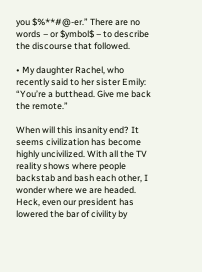you $%**#@-er.” There are no words – or $ymbol$ – to describe the discourse that followed.

• My daughter Rachel, who recently said to her sister Emily: “You’re a butthead. Give me back the remote.”

When will this insanity end? It seems civilization has become highly uncivilized. With all the TV reality shows where people backstab and bash each other, I wonder where we are headed. Heck, even our president has lowered the bar of civility by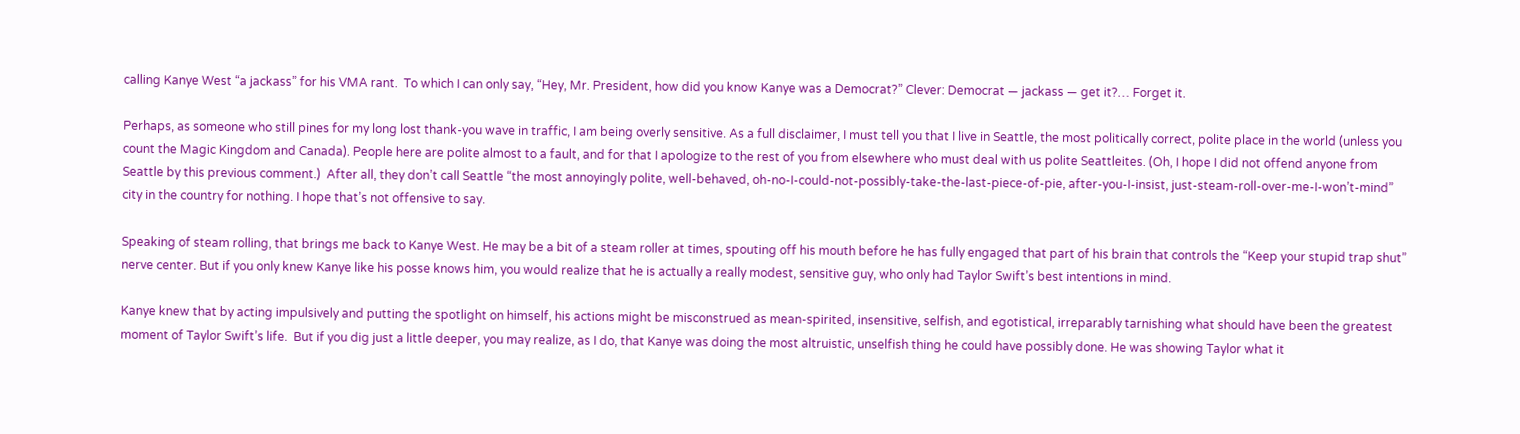calling Kanye West “a jackass” for his VMA rant.  To which I can only say, “Hey, Mr. President, how did you know Kanye was a Democrat?” Clever: Democrat — jackass — get it?… Forget it.

Perhaps, as someone who still pines for my long lost thank-you wave in traffic, I am being overly sensitive. As a full disclaimer, I must tell you that I live in Seattle, the most politically correct, polite place in the world (unless you count the Magic Kingdom and Canada). People here are polite almost to a fault, and for that I apologize to the rest of you from elsewhere who must deal with us polite Seattleites. (Oh, I hope I did not offend anyone from Seattle by this previous comment.)  After all, they don’t call Seattle “the most annoyingly polite, well-behaved, oh-no-I-could-not-possibly-take-the-last-piece-of-pie, after-you-I-insist, just-steam-roll-over-me-I-won’t-mind” city in the country for nothing. I hope that’s not offensive to say.

Speaking of steam rolling, that brings me back to Kanye West. He may be a bit of a steam roller at times, spouting off his mouth before he has fully engaged that part of his brain that controls the “Keep your stupid trap shut” nerve center. But if you only knew Kanye like his posse knows him, you would realize that he is actually a really modest, sensitive guy, who only had Taylor Swift’s best intentions in mind.

Kanye knew that by acting impulsively and putting the spotlight on himself, his actions might be misconstrued as mean-spirited, insensitive, selfish, and egotistical, irreparably tarnishing what should have been the greatest moment of Taylor Swift’s life.  But if you dig just a little deeper, you may realize, as I do, that Kanye was doing the most altruistic, unselfish thing he could have possibly done. He was showing Taylor what it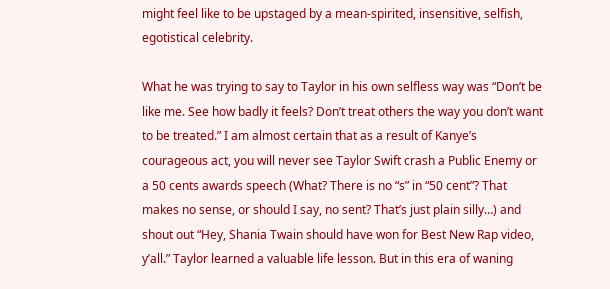might feel like to be upstaged by a mean-spirited, insensitive, selfish, egotistical celebrity.

What he was trying to say to Taylor in his own selfless way was “Don’t be like me. See how badly it feels? Don’t treat others the way you don’t want to be treated.” I am almost certain that as a result of Kanye’s courageous act, you will never see Taylor Swift crash a Public Enemy or a 50 cents awards speech (What? There is no “s” in “50 cent”? That makes no sense, or should I say, no sent? That’s just plain silly…) and shout out “Hey, Shania Twain should have won for Best New Rap video, y’all.” Taylor learned a valuable life lesson. But in this era of waning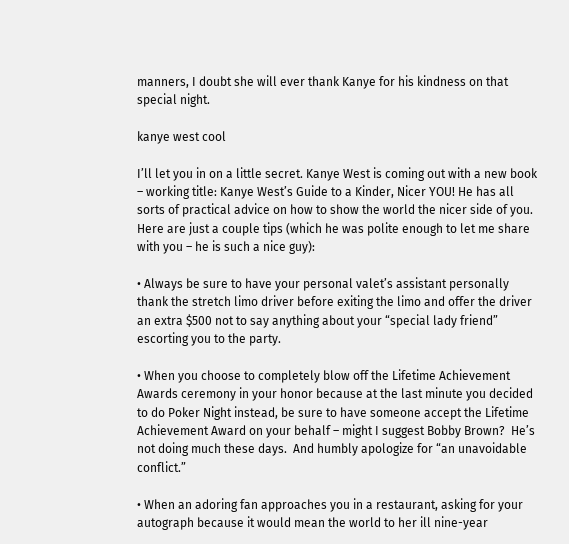manners, I doubt she will ever thank Kanye for his kindness on that special night.

kanye west cool

I’ll let you in on a little secret. Kanye West is coming out with a new book – working title: Kanye West’s Guide to a Kinder, Nicer YOU! He has all sorts of practical advice on how to show the world the nicer side of you. Here are just a couple tips (which he was polite enough to let me share with you – he is such a nice guy):

• Always be sure to have your personal valet’s assistant personally thank the stretch limo driver before exiting the limo and offer the driver an extra $500 not to say anything about your “special lady friend” escorting you to the party.

• When you choose to completely blow off the Lifetime Achievement Awards ceremony in your honor because at the last minute you decided to do Poker Night instead, be sure to have someone accept the Lifetime Achievement Award on your behalf – might I suggest Bobby Brown?  He’s not doing much these days.  And humbly apologize for “an unavoidable conflict.”

• When an adoring fan approaches you in a restaurant, asking for your autograph because it would mean the world to her ill nine-year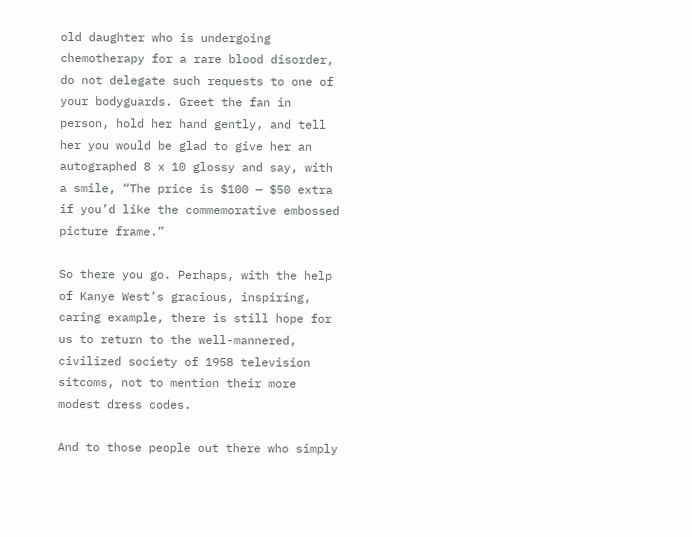old daughter who is undergoing chemotherapy for a rare blood disorder, do not delegate such requests to one of your bodyguards. Greet the fan in person, hold her hand gently, and tell her you would be glad to give her an autographed 8 x 10 glossy and say, with a smile, “The price is $100 — $50 extra if you’d like the commemorative embossed picture frame.”

So there you go. Perhaps, with the help of Kanye West’s gracious, inspiring, caring example, there is still hope for us to return to the well-mannered, civilized society of 1958 television sitcoms, not to mention their more modest dress codes.

And to those people out there who simply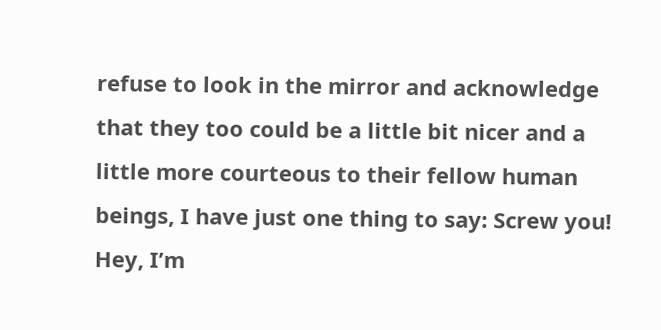refuse to look in the mirror and acknowledge that they too could be a little bit nicer and a little more courteous to their fellow human beings, I have just one thing to say: Screw you!  Hey, I’m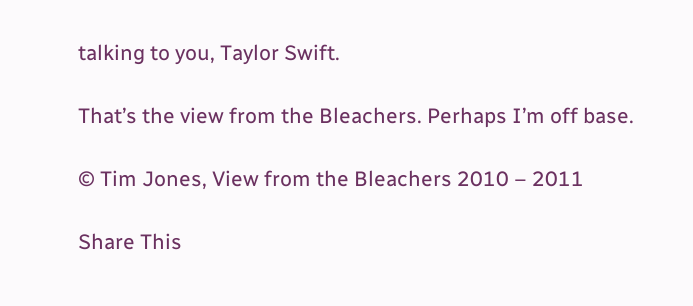talking to you, Taylor Swift.

That’s the view from the Bleachers. Perhaps I’m off base.

© Tim Jones, View from the Bleachers 2010 – 2011

Share This